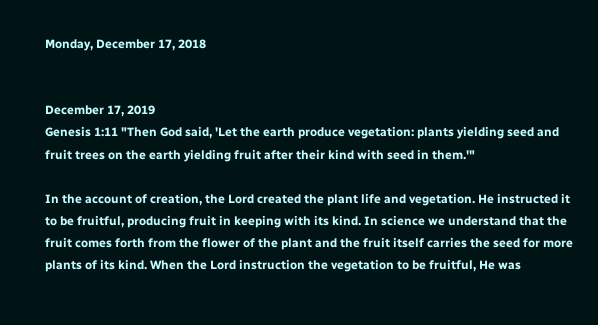Monday, December 17, 2018


December 17, 2019
Genesis 1:11 "Then God said, 'Let the earth produce vegetation: plants yielding seed and fruit trees on the earth yielding fruit after their kind with seed in them.'"

In the account of creation, the Lord created the plant life and vegetation. He instructed it to be fruitful, producing fruit in keeping with its kind. In science we understand that the fruit comes forth from the flower of the plant and the fruit itself carries the seed for more plants of its kind. When the Lord instruction the vegetation to be fruitful, He was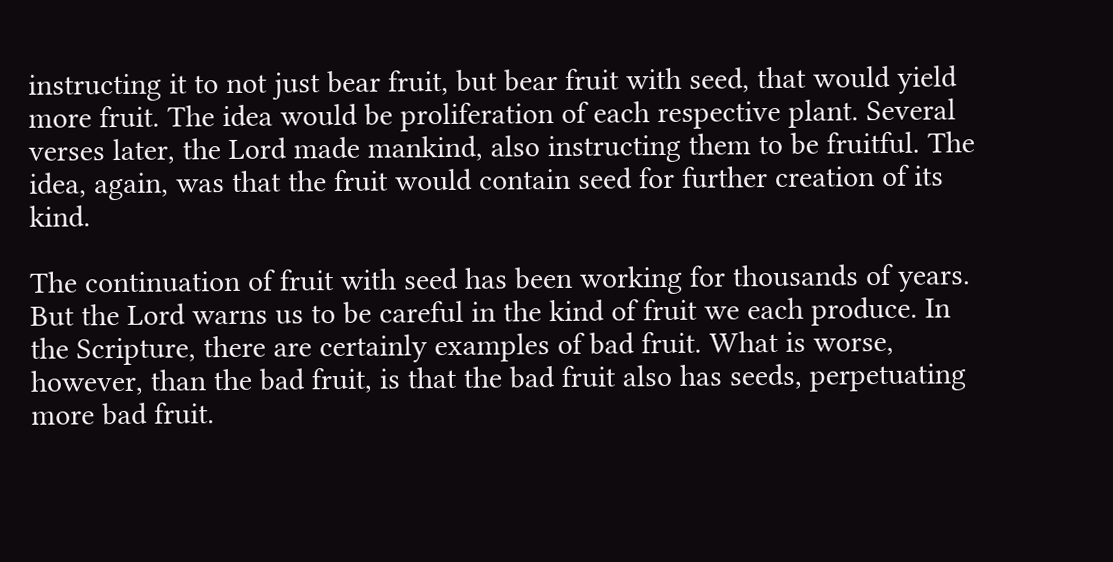instructing it to not just bear fruit, but bear fruit with seed, that would yield more fruit. The idea would be proliferation of each respective plant. Several verses later, the Lord made mankind, also instructing them to be fruitful. The idea, again, was that the fruit would contain seed for further creation of its kind.

The continuation of fruit with seed has been working for thousands of years. But the Lord warns us to be careful in the kind of fruit we each produce. In the Scripture, there are certainly examples of bad fruit. What is worse, however, than the bad fruit, is that the bad fruit also has seeds, perpetuating more bad fruit.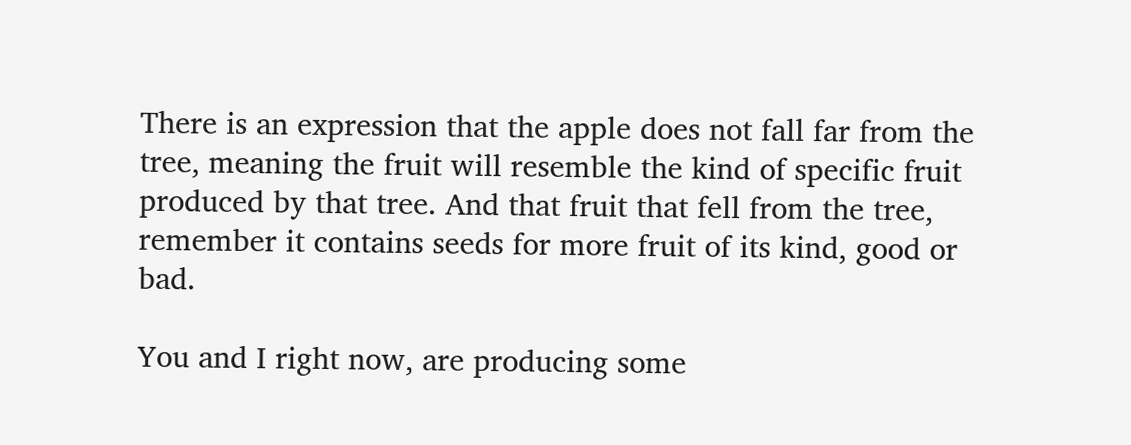There is an expression that the apple does not fall far from the tree, meaning the fruit will resemble the kind of specific fruit produced by that tree. And that fruit that fell from the tree, remember it contains seeds for more fruit of its kind, good or bad.

You and I right now, are producing some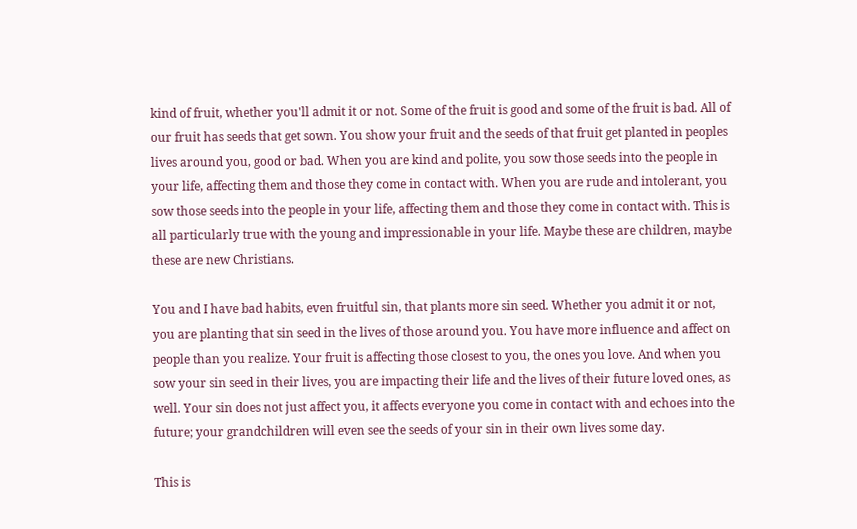kind of fruit, whether you'll admit it or not. Some of the fruit is good and some of the fruit is bad. All of our fruit has seeds that get sown. You show your fruit and the seeds of that fruit get planted in peoples lives around you, good or bad. When you are kind and polite, you sow those seeds into the people in your life, affecting them and those they come in contact with. When you are rude and intolerant, you sow those seeds into the people in your life, affecting them and those they come in contact with. This is all particularly true with the young and impressionable in your life. Maybe these are children, maybe these are new Christians.

You and I have bad habits, even fruitful sin, that plants more sin seed. Whether you admit it or not, you are planting that sin seed in the lives of those around you. You have more influence and affect on people than you realize. Your fruit is affecting those closest to you, the ones you love. And when you sow your sin seed in their lives, you are impacting their life and the lives of their future loved ones, as well. Your sin does not just affect you, it affects everyone you come in contact with and echoes into the future; your grandchildren will even see the seeds of your sin in their own lives some day.

This is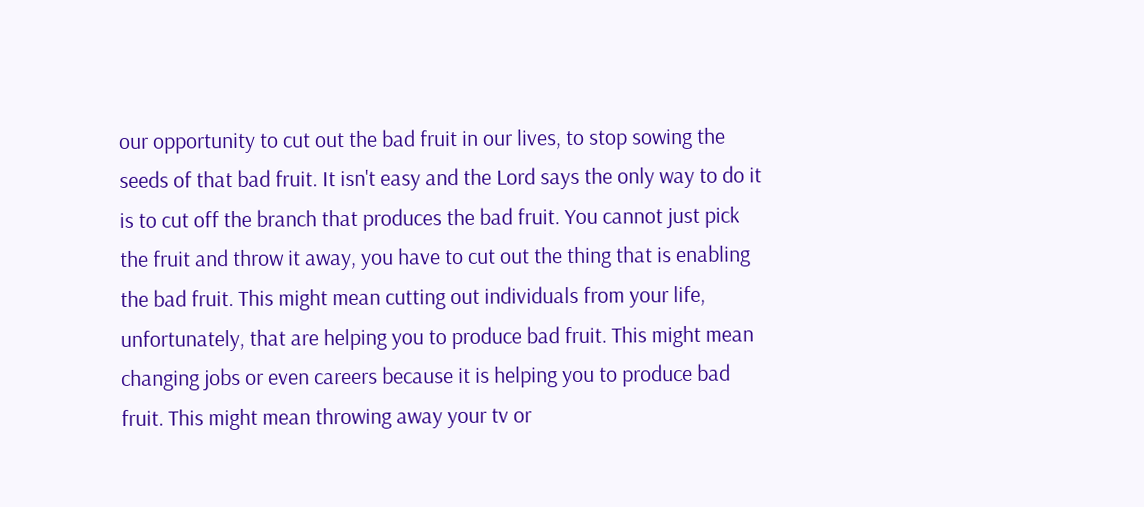our opportunity to cut out the bad fruit in our lives, to stop sowing the seeds of that bad fruit. It isn't easy and the Lord says the only way to do it is to cut off the branch that produces the bad fruit. You cannot just pick the fruit and throw it away, you have to cut out the thing that is enabling the bad fruit. This might mean cutting out individuals from your life, unfortunately, that are helping you to produce bad fruit. This might mean changing jobs or even careers because it is helping you to produce bad fruit. This might mean throwing away your tv or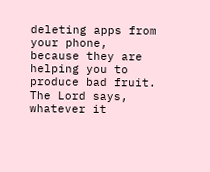deleting apps from your phone, because they are helping you to produce bad fruit. The Lord says, whatever it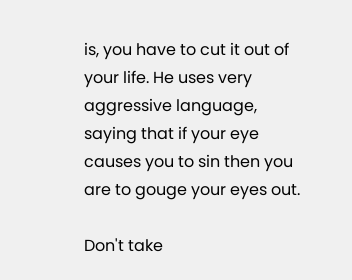is, you have to cut it out of your life. He uses very aggressive language, saying that if your eye causes you to sin then you are to gouge your eyes out.

Don't take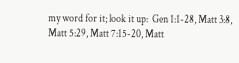my word for it; look it up:  Gen 1:1-28, Matt 3:8, Matt 5:29, Matt 7:15-20, Matt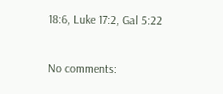18:6, Luke 17:2, Gal 5:22

No comments: